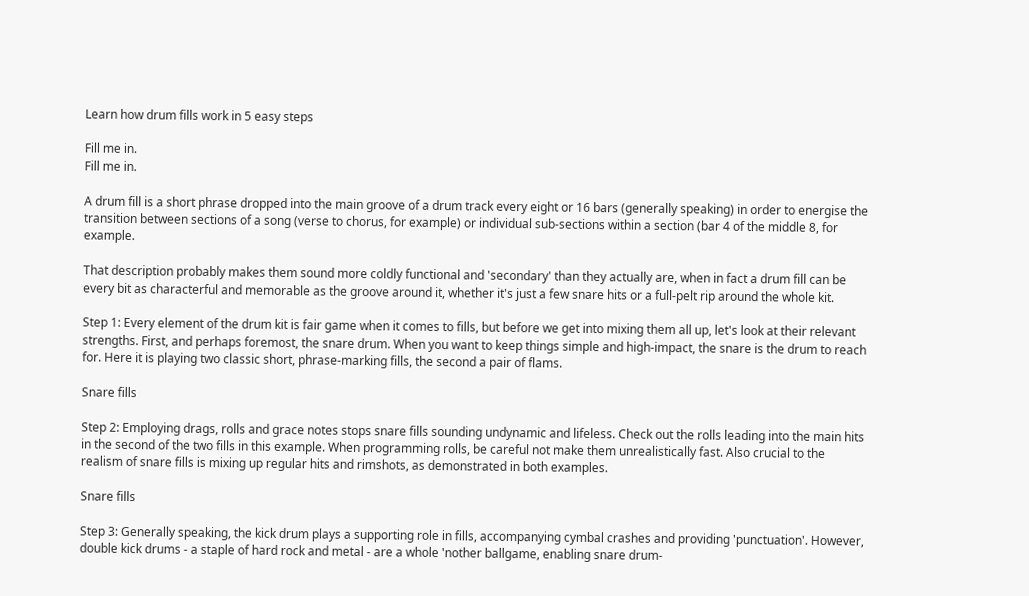Learn how drum fills work in 5 easy steps

Fill me in.
Fill me in.

A drum fill is a short phrase dropped into the main groove of a drum track every eight or 16 bars (generally speaking) in order to energise the transition between sections of a song (verse to chorus, for example) or individual sub-sections within a section (bar 4 of the middle 8, for example.

That description probably makes them sound more coldly functional and 'secondary' than they actually are, when in fact a drum fill can be every bit as characterful and memorable as the groove around it, whether it's just a few snare hits or a full-pelt rip around the whole kit.

Step 1: Every element of the drum kit is fair game when it comes to fills, but before we get into mixing them all up, let's look at their relevant strengths. First, and perhaps foremost, the snare drum. When you want to keep things simple and high-impact, the snare is the drum to reach for. Here it is playing two classic short, phrase-marking fills, the second a pair of flams.

Snare fills

Step 2: Employing drags, rolls and grace notes stops snare fills sounding undynamic and lifeless. Check out the rolls leading into the main hits in the second of the two fills in this example. When programming rolls, be careful not make them unrealistically fast. Also crucial to the realism of snare fills is mixing up regular hits and rimshots, as demonstrated in both examples.

Snare fills

Step 3: Generally speaking, the kick drum plays a supporting role in fills, accompanying cymbal crashes and providing 'punctuation'. However, double kick drums - a staple of hard rock and metal - are a whole 'nother ballgame, enabling snare drum-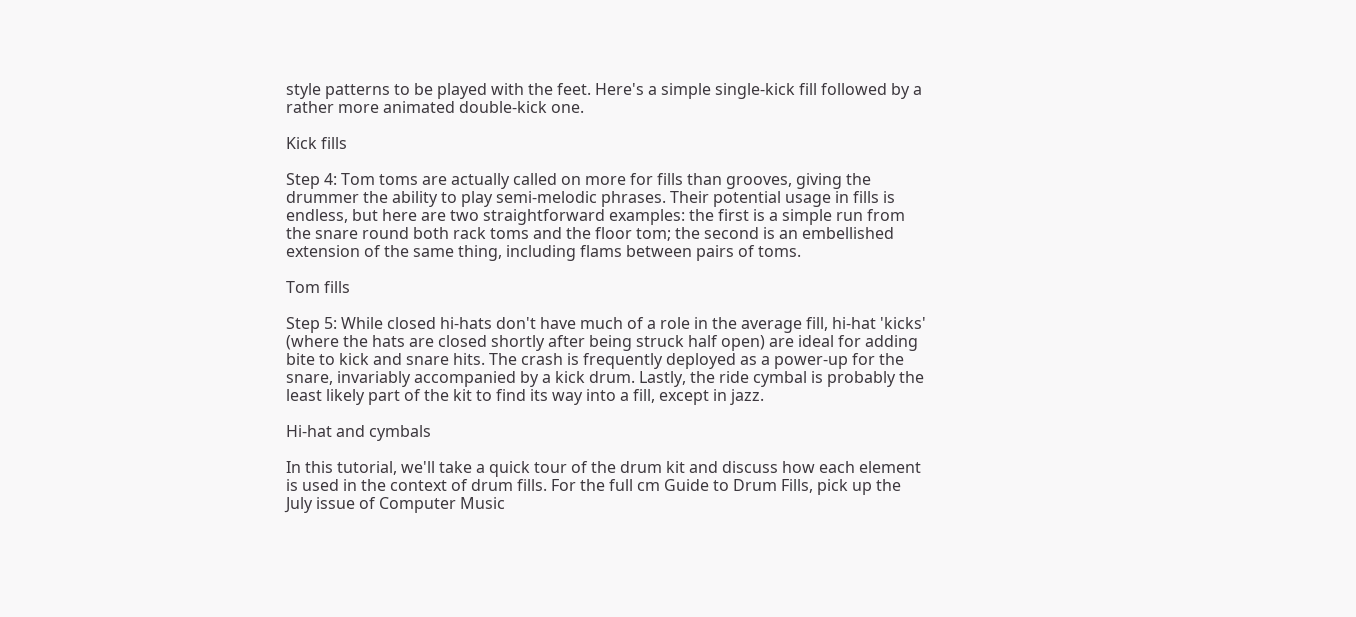style patterns to be played with the feet. Here's a simple single-kick fill followed by a rather more animated double-kick one.

Kick fills

Step 4: Tom toms are actually called on more for fills than grooves, giving the drummer the ability to play semi-melodic phrases. Their potential usage in fills is endless, but here are two straightforward examples: the first is a simple run from the snare round both rack toms and the floor tom; the second is an embellished extension of the same thing, including flams between pairs of toms.

Tom fills

Step 5: While closed hi-hats don't have much of a role in the average fill, hi-hat 'kicks' (where the hats are closed shortly after being struck half open) are ideal for adding bite to kick and snare hits. The crash is frequently deployed as a power-up for the snare, invariably accompanied by a kick drum. Lastly, the ride cymbal is probably the least likely part of the kit to find its way into a fill, except in jazz.

Hi-hat and cymbals

In this tutorial, we'll take a quick tour of the drum kit and discuss how each element is used in the context of drum fills. For the full cm Guide to Drum Fills, pick up the July issue of Computer Music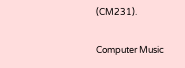(CM231).

Computer Music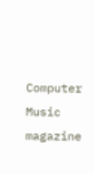Computer Music magazine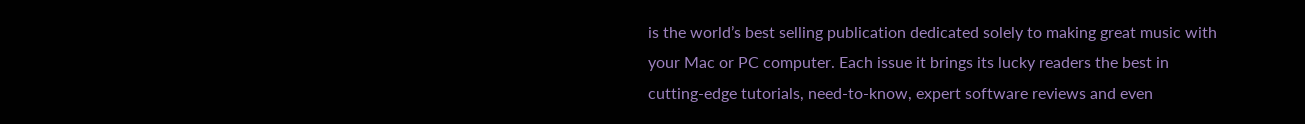is the world’s best selling publication dedicated solely to making great music with your Mac or PC computer. Each issue it brings its lucky readers the best in cutting-edge tutorials, need-to-know, expert software reviews and even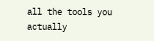all the tools you actually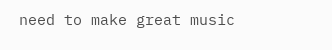need to make great music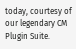today, courtesy of our legendary CM Plugin Suite.